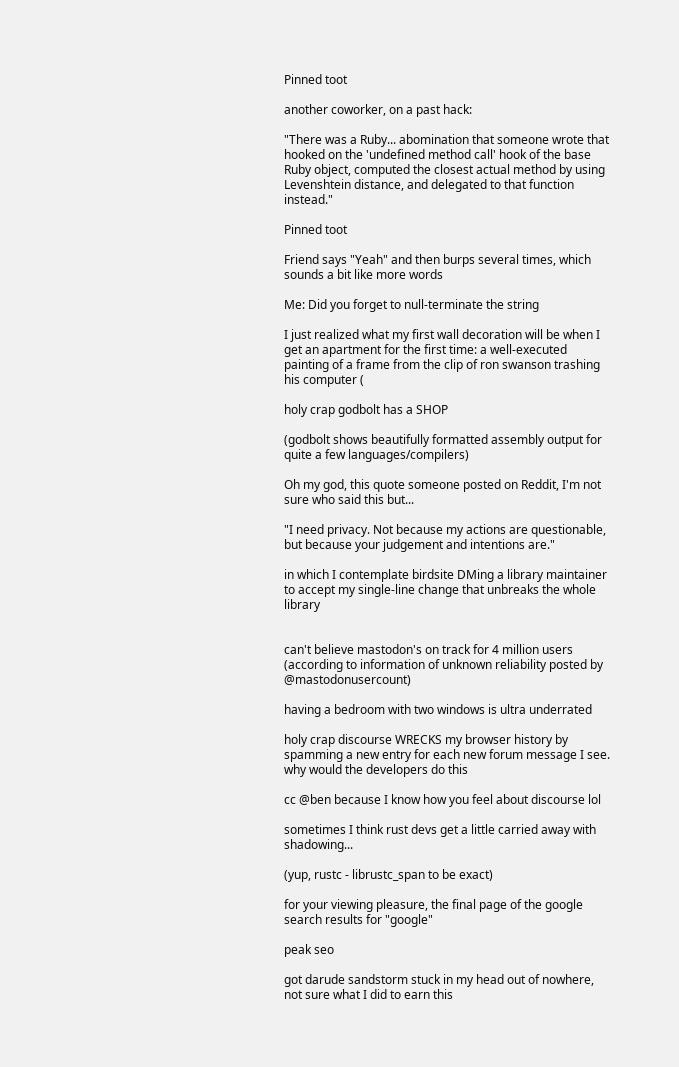Pinned toot

another coworker, on a past hack:

"There was a Ruby... abomination that someone wrote that hooked on the 'undefined method call' hook of the base Ruby object, computed the closest actual method by using Levenshtein distance, and delegated to that function instead."

Pinned toot

Friend says "Yeah" and then burps several times, which sounds a bit like more words

Me: Did you forget to null-terminate the string

I just realized what my first wall decoration will be when I get an apartment for the first time: a well-executed painting of a frame from the clip of ron swanson trashing his computer (

holy crap godbolt has a SHOP

(godbolt shows beautifully formatted assembly output for quite a few languages/compilers)

Oh my god, this quote someone posted on Reddit, I'm not sure who said this but...

"I need privacy. Not because my actions are questionable, but because your judgement and intentions are."

in which I contemplate birdsite DMing a library maintainer to accept my single-line change that unbreaks the whole library


can't believe mastodon's on track for 4 million users (according to information of unknown reliability posted by @mastodonusercount)

having a bedroom with two windows is ultra underrated

holy crap discourse WRECKS my browser history by spamming a new entry for each new forum message I see. why would the developers do this

cc @ben because I know how you feel about discourse lol

sometimes I think rust devs get a little carried away with shadowing...

(yup, rustc - librustc_span to be exact)

for your viewing pleasure, the final page of the google search results for "google"

peak seo

got darude sandstorm stuck in my head out of nowhere, not sure what I did to earn this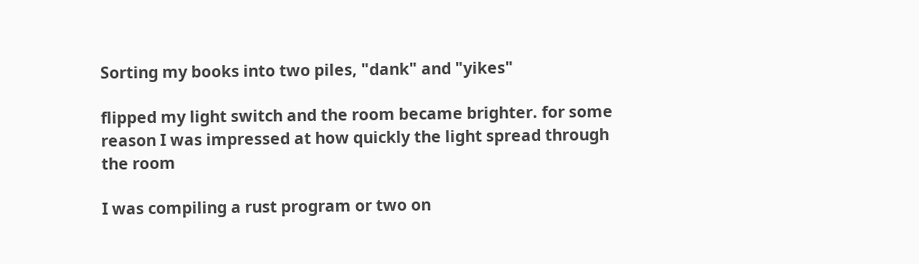Sorting my books into two piles, "dank" and "yikes"

flipped my light switch and the room became brighter. for some reason I was impressed at how quickly the light spread through the room

I was compiling a rust program or two on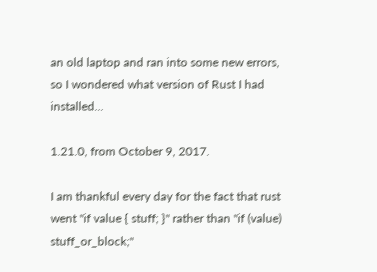an old laptop and ran into some new errors, so I wondered what version of Rust I had installed...

1.21.0, from October 9, 2017.

I am thankful every day for the fact that rust went "if value { stuff; }" rather than "if (value) stuff_or_block;"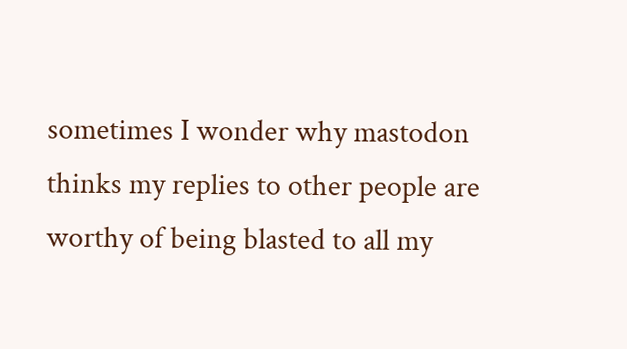sometimes I wonder why mastodon thinks my replies to other people are worthy of being blasted to all my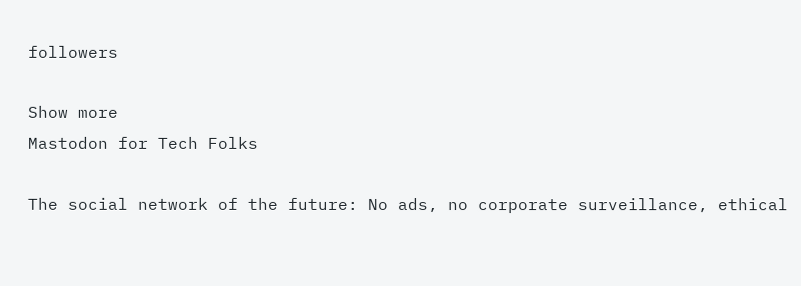followers

Show more
Mastodon for Tech Folks

The social network of the future: No ads, no corporate surveillance, ethical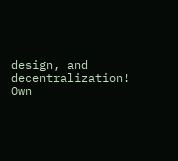design, and decentralization! Own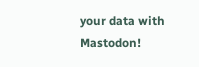your data with Mastodon!